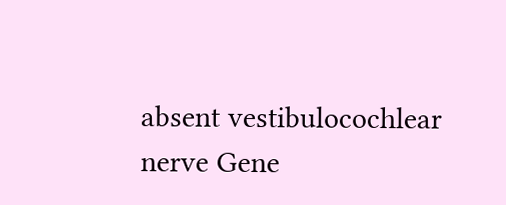absent vestibulocochlear nerve Gene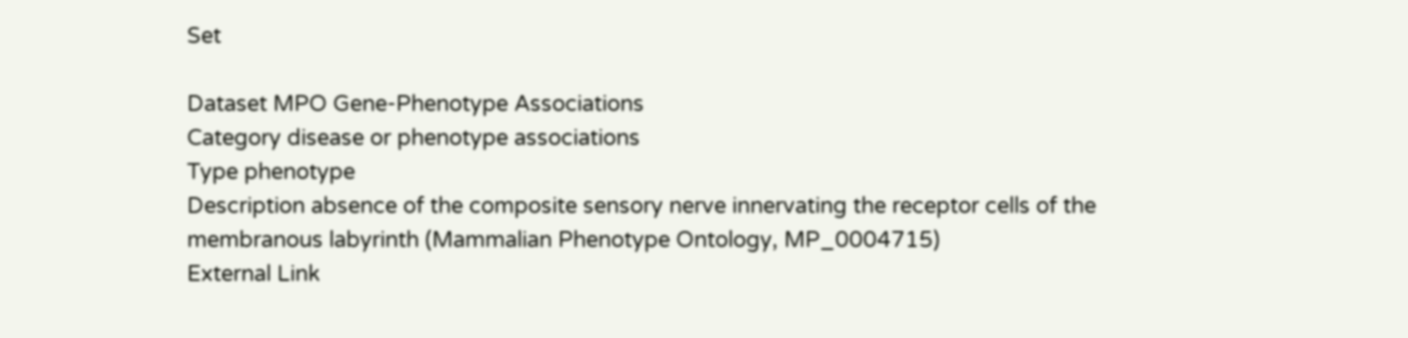Set

Dataset MPO Gene-Phenotype Associations
Category disease or phenotype associations
Type phenotype
Description absence of the composite sensory nerve innervating the receptor cells of the membranous labyrinth (Mammalian Phenotype Ontology, MP_0004715)
External Link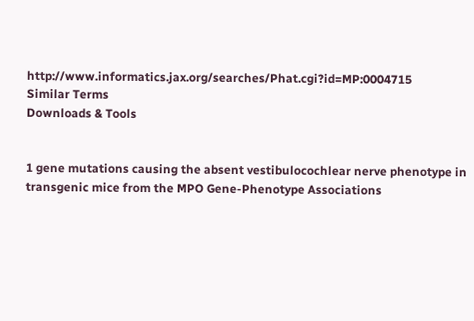http://www.informatics.jax.org/searches/Phat.cgi?id=MP:0004715
Similar Terms
Downloads & Tools


1 gene mutations causing the absent vestibulocochlear nerve phenotype in transgenic mice from the MPO Gene-Phenotype Associations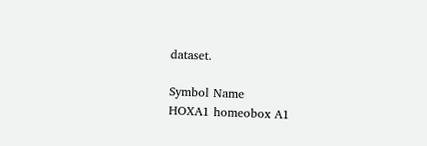dataset.

Symbol Name
HOXA1 homeobox A1